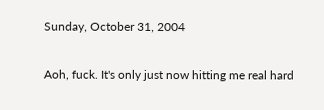Sunday, October 31, 2004

Aoh, fuck. It's only just now hitting me real hard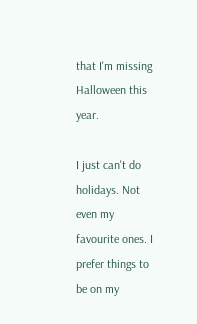that I'm missing Halloween this year.

I just can't do holidays. Not even my favourite ones. I prefer things to be on my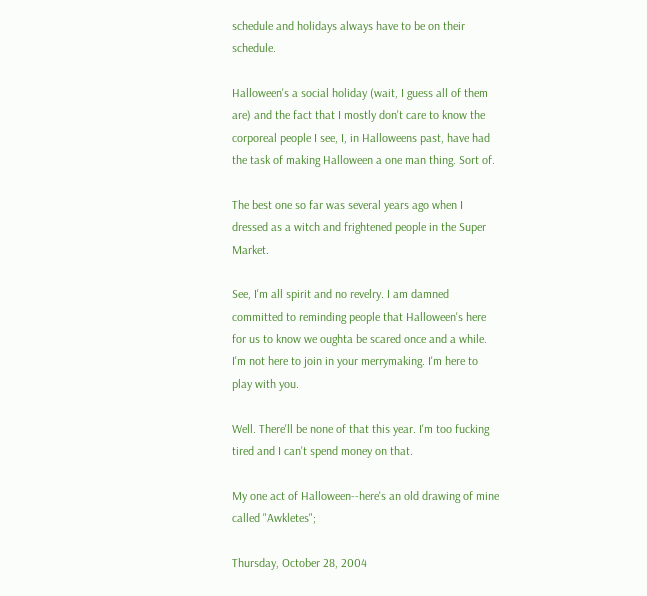schedule and holidays always have to be on their schedule.

Halloween's a social holiday (wait, I guess all of them are) and the fact that I mostly don't care to know the corporeal people I see, I, in Halloweens past, have had the task of making Halloween a one man thing. Sort of.

The best one so far was several years ago when I dressed as a witch and frightened people in the Super Market.

See, I'm all spirit and no revelry. I am damned committed to reminding people that Halloween's here for us to know we oughta be scared once and a while. I'm not here to join in your merrymaking. I'm here to play with you.

Well. There'll be none of that this year. I'm too fucking tired and I can't spend money on that.

My one act of Halloween--here's an old drawing of mine called "Awkletes";

Thursday, October 28, 2004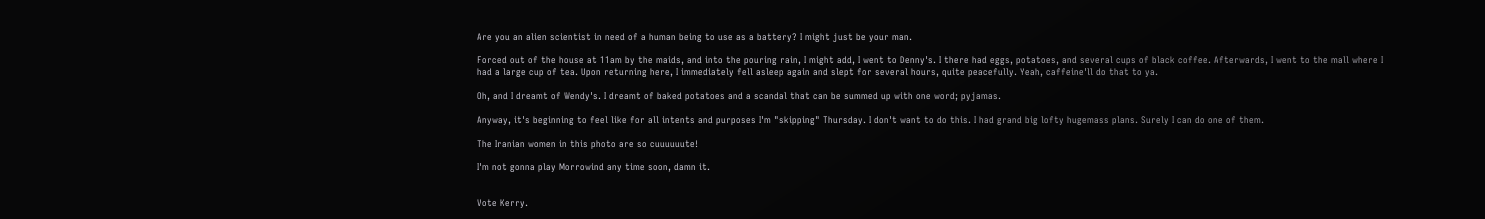Are you an alien scientist in need of a human being to use as a battery? I might just be your man.

Forced out of the house at 11am by the maids, and into the pouring rain, I might add, I went to Denny's. I there had eggs, potatoes, and several cups of black coffee. Afterwards, I went to the mall where I had a large cup of tea. Upon returning here, I immediately fell asleep again and slept for several hours, quite peacefully. Yeah, caffeine'll do that to ya.

Oh, and I dreamt of Wendy's. I dreamt of baked potatoes and a scandal that can be summed up with one word; pyjamas.

Anyway, it's beginning to feel like for all intents and purposes I'm "skipping" Thursday. I don't want to do this. I had grand big lofty hugemass plans. Surely I can do one of them.

The Iranian women in this photo are so cuuuuuute!

I'm not gonna play Morrowind any time soon, damn it.


Vote Kerry.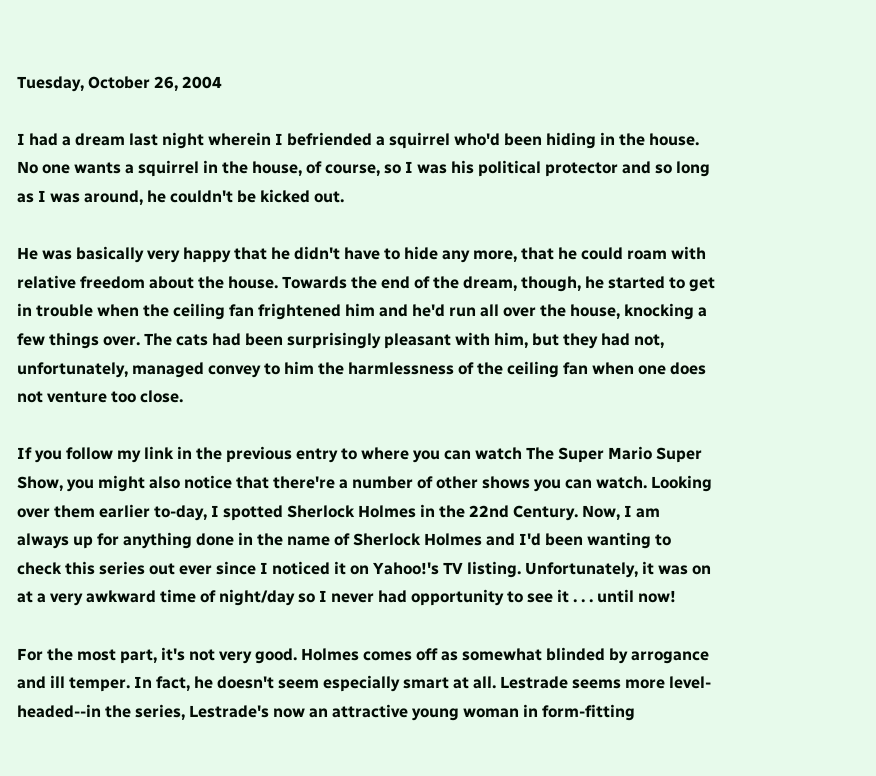Tuesday, October 26, 2004

I had a dream last night wherein I befriended a squirrel who'd been hiding in the house. No one wants a squirrel in the house, of course, so I was his political protector and so long as I was around, he couldn't be kicked out.

He was basically very happy that he didn't have to hide any more, that he could roam with relative freedom about the house. Towards the end of the dream, though, he started to get in trouble when the ceiling fan frightened him and he'd run all over the house, knocking a few things over. The cats had been surprisingly pleasant with him, but they had not, unfortunately, managed convey to him the harmlessness of the ceiling fan when one does not venture too close.

If you follow my link in the previous entry to where you can watch The Super Mario Super Show, you might also notice that there're a number of other shows you can watch. Looking over them earlier to-day, I spotted Sherlock Holmes in the 22nd Century. Now, I am always up for anything done in the name of Sherlock Holmes and I'd been wanting to check this series out ever since I noticed it on Yahoo!'s TV listing. Unfortunately, it was on at a very awkward time of night/day so I never had opportunity to see it . . . until now!

For the most part, it's not very good. Holmes comes off as somewhat blinded by arrogance and ill temper. In fact, he doesn't seem especially smart at all. Lestrade seems more level-headed--in the series, Lestrade's now an attractive young woman in form-fitting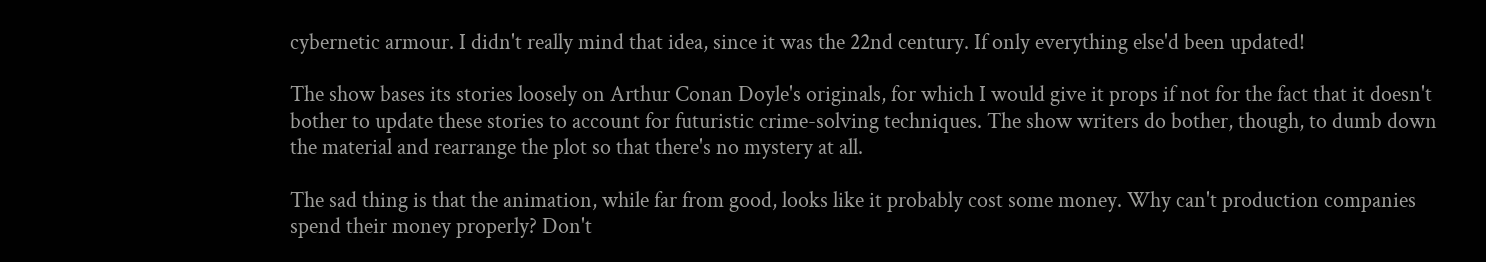cybernetic armour. I didn't really mind that idea, since it was the 22nd century. If only everything else'd been updated!

The show bases its stories loosely on Arthur Conan Doyle's originals, for which I would give it props if not for the fact that it doesn't bother to update these stories to account for futuristic crime-solving techniques. The show writers do bother, though, to dumb down the material and rearrange the plot so that there's no mystery at all.

The sad thing is that the animation, while far from good, looks like it probably cost some money. Why can't production companies spend their money properly? Don't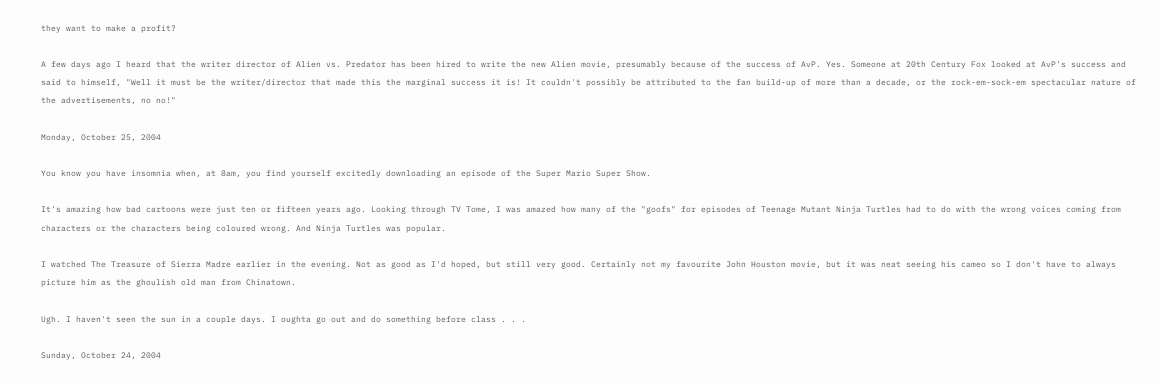they want to make a profit?

A few days ago I heard that the writer director of Alien vs. Predator has been hired to write the new Alien movie, presumably because of the success of AvP. Yes. Someone at 20th Century Fox looked at AvP's success and said to himself, "Well it must be the writer/director that made this the marginal success it is! It couldn't possibly be attributed to the fan build-up of more than a decade, or the rock-em-sock-em spectacular nature of the advertisements, no no!"

Monday, October 25, 2004

You know you have insomnia when, at 8am, you find yourself excitedly downloading an episode of the Super Mario Super Show.

It's amazing how bad cartoons were just ten or fifteen years ago. Looking through TV Tome, I was amazed how many of the "goofs" for episodes of Teenage Mutant Ninja Turtles had to do with the wrong voices coming from characters or the characters being coloured wrong. And Ninja Turtles was popular.

I watched The Treasure of Sierra Madre earlier in the evening. Not as good as I'd hoped, but still very good. Certainly not my favourite John Houston movie, but it was neat seeing his cameo so I don't have to always picture him as the ghoulish old man from Chinatown.

Ugh. I haven't seen the sun in a couple days. I oughta go out and do something before class . . .

Sunday, October 24, 2004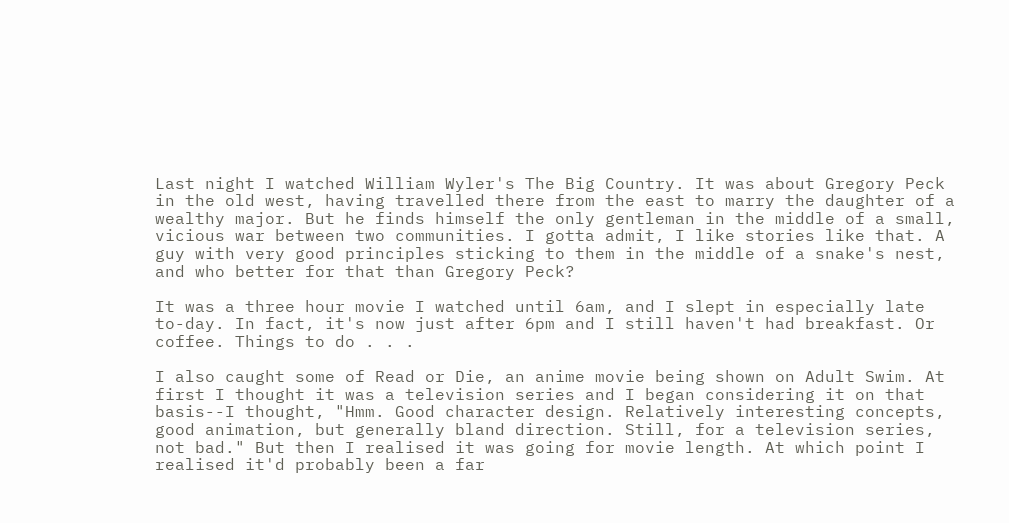Last night I watched William Wyler's The Big Country. It was about Gregory Peck in the old west, having travelled there from the east to marry the daughter of a wealthy major. But he finds himself the only gentleman in the middle of a small, vicious war between two communities. I gotta admit, I like stories like that. A guy with very good principles sticking to them in the middle of a snake's nest, and who better for that than Gregory Peck?

It was a three hour movie I watched until 6am, and I slept in especially late to-day. In fact, it's now just after 6pm and I still haven't had breakfast. Or coffee. Things to do . . .

I also caught some of Read or Die, an anime movie being shown on Adult Swim. At first I thought it was a television series and I began considering it on that basis--I thought, "Hmm. Good character design. Relatively interesting concepts, good animation, but generally bland direction. Still, for a television series, not bad." But then I realised it was going for movie length. At which point I realised it'd probably been a far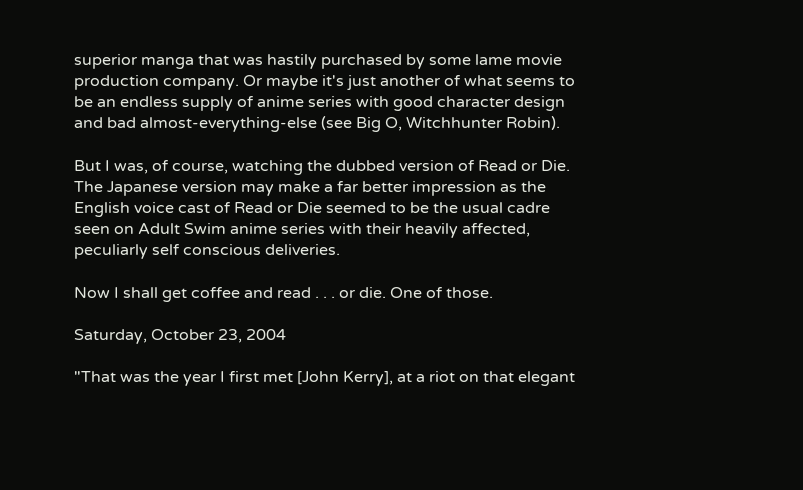superior manga that was hastily purchased by some lame movie production company. Or maybe it's just another of what seems to be an endless supply of anime series with good character design and bad almost-everything-else (see Big O, Witchhunter Robin).

But I was, of course, watching the dubbed version of Read or Die. The Japanese version may make a far better impression as the English voice cast of Read or Die seemed to be the usual cadre seen on Adult Swim anime series with their heavily affected, peculiarly self conscious deliveries.

Now I shall get coffee and read . . . or die. One of those.

Saturday, October 23, 2004

"That was the year I first met [John Kerry], at a riot on that elegant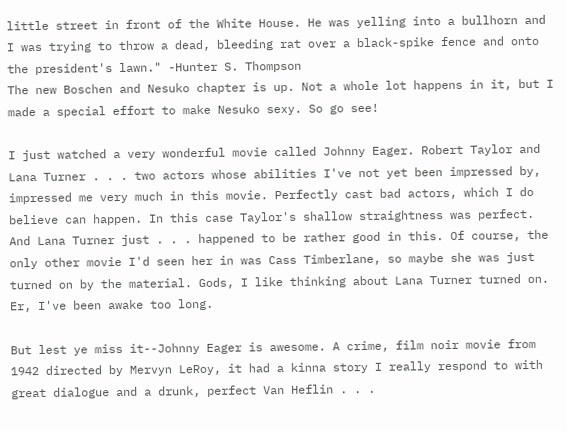little street in front of the White House. He was yelling into a bullhorn and I was trying to throw a dead, bleeding rat over a black-spike fence and onto the president's lawn." -Hunter S. Thompson
The new Boschen and Nesuko chapter is up. Not a whole lot happens in it, but I made a special effort to make Nesuko sexy. So go see!

I just watched a very wonderful movie called Johnny Eager. Robert Taylor and Lana Turner . . . two actors whose abilities I've not yet been impressed by, impressed me very much in this movie. Perfectly cast bad actors, which I do believe can happen. In this case Taylor's shallow straightness was perfect. And Lana Turner just . . . happened to be rather good in this. Of course, the only other movie I'd seen her in was Cass Timberlane, so maybe she was just turned on by the material. Gods, I like thinking about Lana Turner turned on. Er, I've been awake too long.

But lest ye miss it--Johnny Eager is awesome. A crime, film noir movie from 1942 directed by Mervyn LeRoy, it had a kinna story I really respond to with great dialogue and a drunk, perfect Van Heflin . . .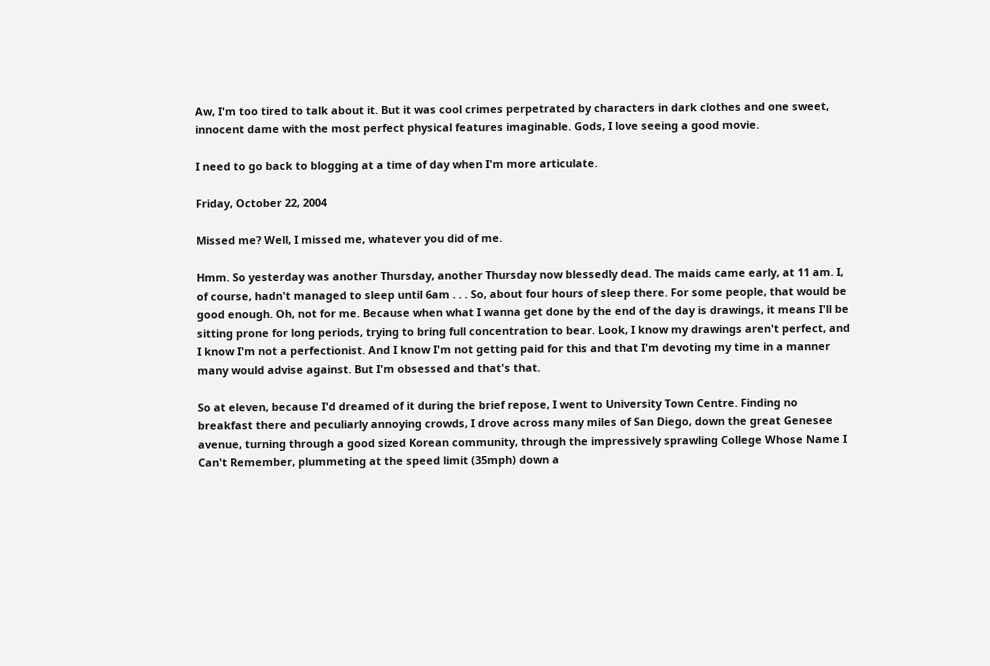Aw, I'm too tired to talk about it. But it was cool crimes perpetrated by characters in dark clothes and one sweet, innocent dame with the most perfect physical features imaginable. Gods, I love seeing a good movie.

I need to go back to blogging at a time of day when I'm more articulate.

Friday, October 22, 2004

Missed me? Well, I missed me, whatever you did of me.

Hmm. So yesterday was another Thursday, another Thursday now blessedly dead. The maids came early, at 11 am. I, of course, hadn't managed to sleep until 6am . . . So, about four hours of sleep there. For some people, that would be good enough. Oh, not for me. Because when what I wanna get done by the end of the day is drawings, it means I'll be sitting prone for long periods, trying to bring full concentration to bear. Look, I know my drawings aren't perfect, and I know I'm not a perfectionist. And I know I'm not getting paid for this and that I'm devoting my time in a manner many would advise against. But I'm obsessed and that's that.

So at eleven, because I'd dreamed of it during the brief repose, I went to University Town Centre. Finding no breakfast there and peculiarly annoying crowds, I drove across many miles of San Diego, down the great Genesee avenue, turning through a good sized Korean community, through the impressively sprawling College Whose Name I Can't Remember, plummeting at the speed limit (35mph) down a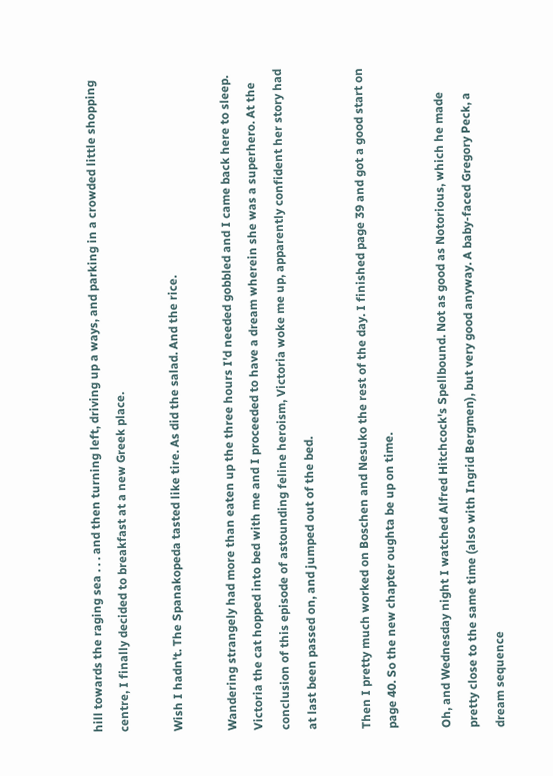hill towards the raging sea . . . and then turning left, driving up a ways, and parking in a crowded little shopping centre, I finally decided to breakfast at a new Greek place.

Wish I hadn't. The Spanakopeda tasted like tire. As did the salad. And the rice.

Wandering strangely had more than eaten up the three hours I'd needed gobbled and I came back here to sleep. Victoria the cat hopped into bed with me and I proceeded to have a dream wherein she was a superhero. At the conclusion of this episode of astounding feline heroism, Victoria woke me up, apparently confident her story had at last been passed on, and jumped out of the bed.

Then I pretty much worked on Boschen and Nesuko the rest of the day. I finished page 39 and got a good start on page 40. So the new chapter oughta be up on time.

Oh, and Wednesday night I watched Alfred Hitchcock's Spellbound. Not as good as Notorious, which he made pretty close to the same time (also with Ingrid Bergmen), but very good anyway. A baby-faced Gregory Peck, a dream sequence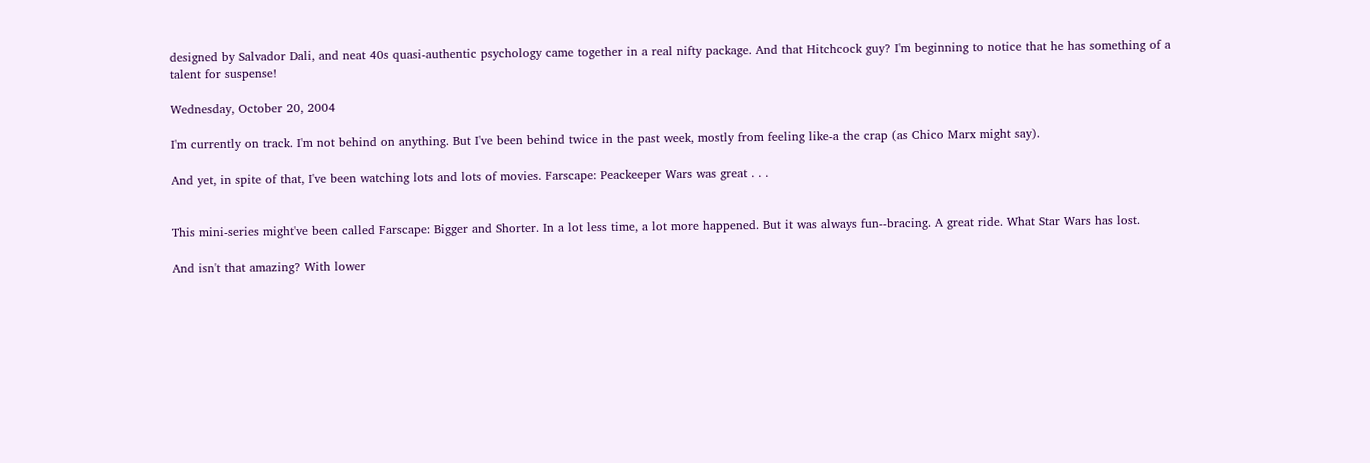designed by Salvador Dali, and neat 40s quasi-authentic psychology came together in a real nifty package. And that Hitchcock guy? I'm beginning to notice that he has something of a talent for suspense!

Wednesday, October 20, 2004

I'm currently on track. I'm not behind on anything. But I've been behind twice in the past week, mostly from feeling like-a the crap (as Chico Marx might say).

And yet, in spite of that, I've been watching lots and lots of movies. Farscape: Peackeeper Wars was great . . .


This mini-series might've been called Farscape: Bigger and Shorter. In a lot less time, a lot more happened. But it was always fun--bracing. A great ride. What Star Wars has lost.

And isn't that amazing? With lower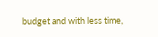budget and with less time,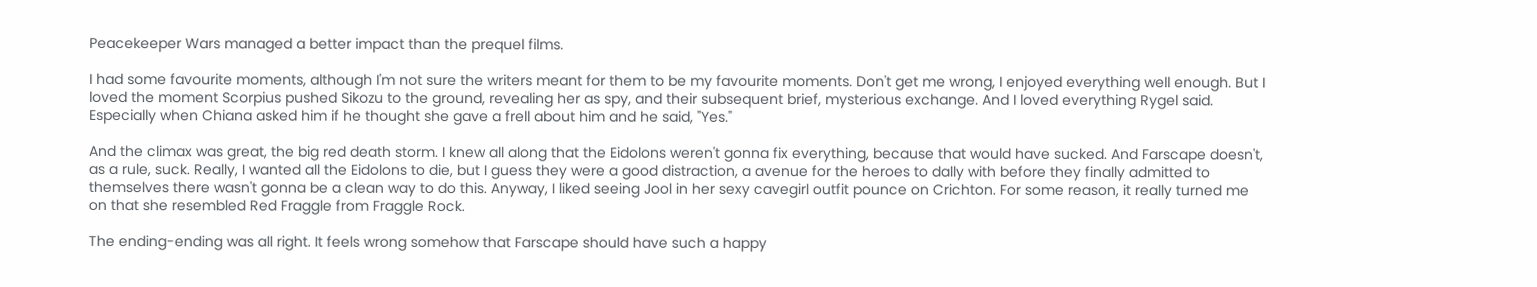Peacekeeper Wars managed a better impact than the prequel films.

I had some favourite moments, although I'm not sure the writers meant for them to be my favourite moments. Don't get me wrong, I enjoyed everything well enough. But I loved the moment Scorpius pushed Sikozu to the ground, revealing her as spy, and their subsequent brief, mysterious exchange. And I loved everything Rygel said. Especially when Chiana asked him if he thought she gave a frell about him and he said, "Yes."

And the climax was great, the big red death storm. I knew all along that the Eidolons weren't gonna fix everything, because that would have sucked. And Farscape doesn't, as a rule, suck. Really, I wanted all the Eidolons to die, but I guess they were a good distraction, a avenue for the heroes to dally with before they finally admitted to themselves there wasn't gonna be a clean way to do this. Anyway, I liked seeing Jool in her sexy cavegirl outfit pounce on Crichton. For some reason, it really turned me on that she resembled Red Fraggle from Fraggle Rock.

The ending-ending was all right. It feels wrong somehow that Farscape should have such a happy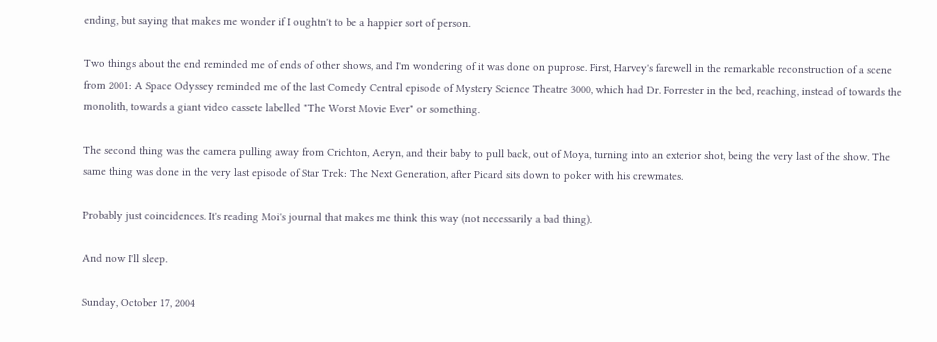ending, but saying that makes me wonder if I oughtn't to be a happier sort of person.

Two things about the end reminded me of ends of other shows, and I'm wondering of it was done on puprose. First, Harvey's farewell in the remarkable reconstruction of a scene from 2001: A Space Odyssey reminded me of the last Comedy Central episode of Mystery Science Theatre 3000, which had Dr. Forrester in the bed, reaching, instead of towards the monolith, towards a giant video cassete labelled "The Worst Movie Ever" or something.

The second thing was the camera pulling away from Crichton, Aeryn, and their baby to pull back, out of Moya, turning into an exterior shot, being the very last of the show. The same thing was done in the very last episode of Star Trek: The Next Generation, after Picard sits down to poker with his crewmates.

Probably just coincidences. It's reading Moi's journal that makes me think this way (not necessarily a bad thing).

And now I'll sleep.

Sunday, October 17, 2004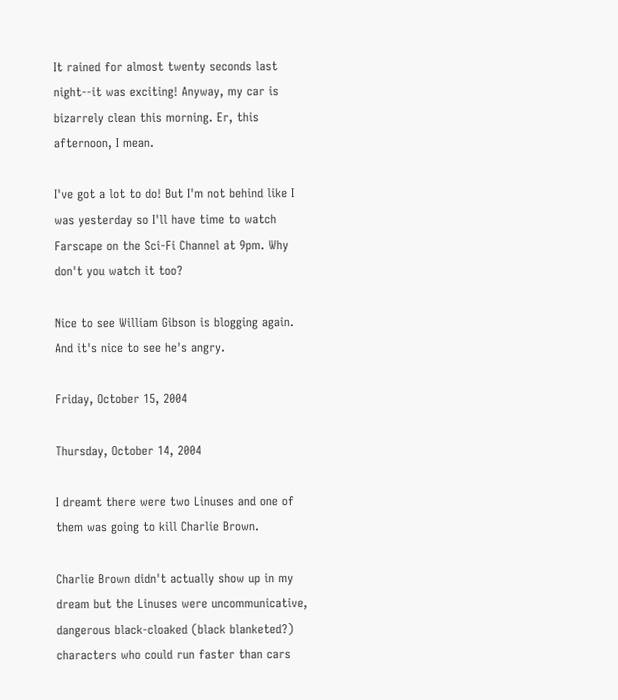It rained for almost twenty seconds last night--it was exciting! Anyway, my car is bizarrely clean this morning. Er, this afternoon, I mean.

I've got a lot to do! But I'm not behind like I was yesterday so I'll have time to watch Farscape on the Sci-Fi Channel at 9pm. Why don't you watch it too?

Nice to see William Gibson is blogging again. And it's nice to see he's angry.

Friday, October 15, 2004

Thursday, October 14, 2004

I dreamt there were two Linuses and one of them was going to kill Charlie Brown.

Charlie Brown didn't actually show up in my dream but the Linuses were uncommunicative, dangerous black-cloaked (black blanketed?) characters who could run faster than cars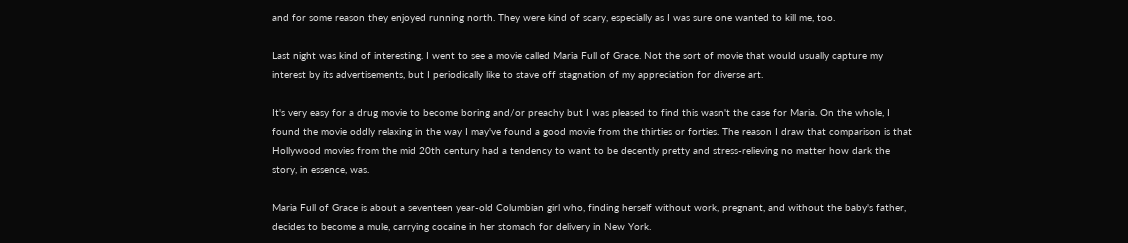and for some reason they enjoyed running north. They were kind of scary, especially as I was sure one wanted to kill me, too.

Last night was kind of interesting. I went to see a movie called Maria Full of Grace. Not the sort of movie that would usually capture my interest by its advertisements, but I periodically like to stave off stagnation of my appreciation for diverse art.

It's very easy for a drug movie to become boring and/or preachy but I was pleased to find this wasn't the case for Maria. On the whole, I found the movie oddly relaxing in the way I may've found a good movie from the thirties or forties. The reason I draw that comparison is that Hollywood movies from the mid 20th century had a tendency to want to be decently pretty and stress-relieving no matter how dark the story, in essence, was.

Maria Full of Grace is about a seventeen year-old Columbian girl who, finding herself without work, pregnant, and without the baby's father, decides to become a mule, carrying cocaine in her stomach for delivery in New York.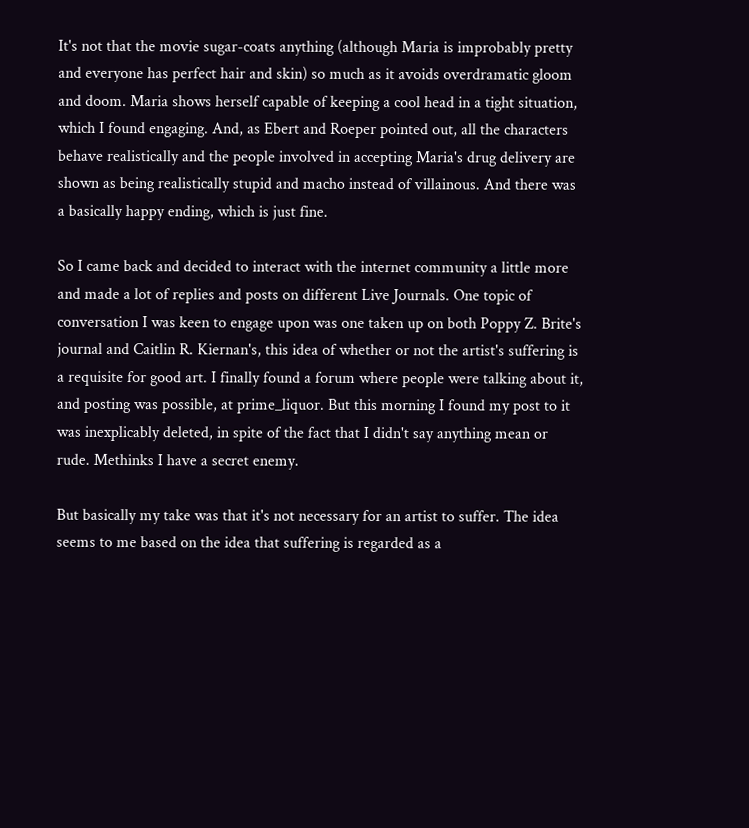It's not that the movie sugar-coats anything (although Maria is improbably pretty and everyone has perfect hair and skin) so much as it avoids overdramatic gloom and doom. Maria shows herself capable of keeping a cool head in a tight situation, which I found engaging. And, as Ebert and Roeper pointed out, all the characters behave realistically and the people involved in accepting Maria's drug delivery are shown as being realistically stupid and macho instead of villainous. And there was a basically happy ending, which is just fine.

So I came back and decided to interact with the internet community a little more and made a lot of replies and posts on different Live Journals. One topic of conversation I was keen to engage upon was one taken up on both Poppy Z. Brite's journal and Caitlin R. Kiernan's, this idea of whether or not the artist's suffering is a requisite for good art. I finally found a forum where people were talking about it, and posting was possible, at prime_liquor. But this morning I found my post to it was inexplicably deleted, in spite of the fact that I didn't say anything mean or rude. Methinks I have a secret enemy.

But basically my take was that it's not necessary for an artist to suffer. The idea seems to me based on the idea that suffering is regarded as a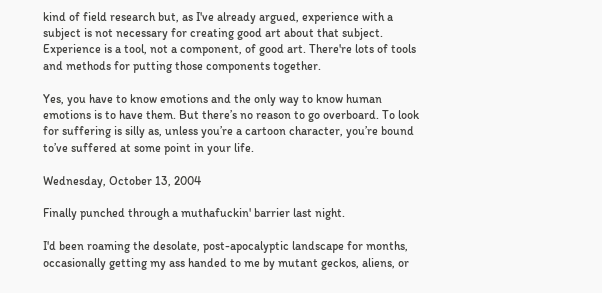kind of field research but, as I've already argued, experience with a subject is not necessary for creating good art about that subject. Experience is a tool, not a component, of good art. There're lots of tools and methods for putting those components together.

Yes, you have to know emotions and the only way to know human emotions is to have them. But there’s no reason to go overboard. To look for suffering is silly as, unless you’re a cartoon character, you’re bound to’ve suffered at some point in your life.

Wednesday, October 13, 2004

Finally punched through a muthafuckin' barrier last night.

I'd been roaming the desolate, post-apocalyptic landscape for months, occasionally getting my ass handed to me by mutant geckos, aliens, or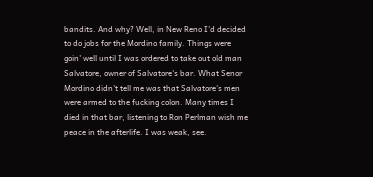bandits. And why? Well, in New Reno I'd decided to do jobs for the Mordino family. Things were goin' well until I was ordered to take out old man Salvatore, owner of Salvatore's bar. What Senor Mordino didn't tell me was that Salvatore's men were armed to the fucking colon. Many times I died in that bar, listening to Ron Perlman wish me peace in the afterlife. I was weak, see.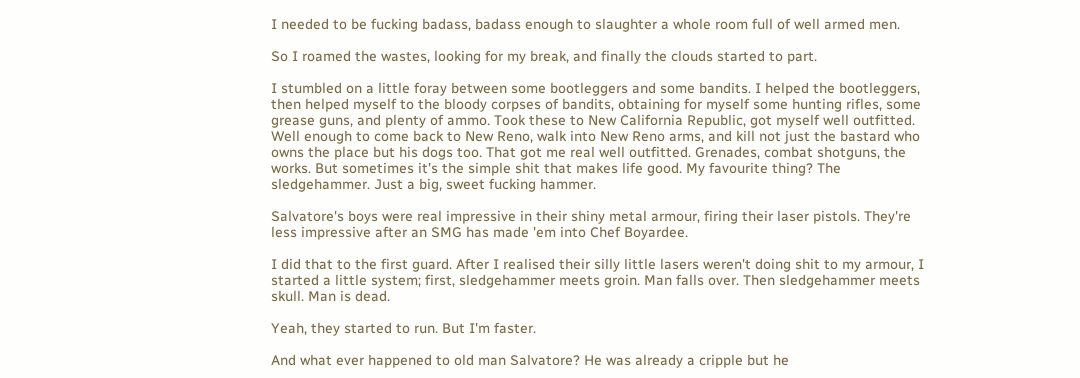I needed to be fucking badass, badass enough to slaughter a whole room full of well armed men.

So I roamed the wastes, looking for my break, and finally the clouds started to part.

I stumbled on a little foray between some bootleggers and some bandits. I helped the bootleggers, then helped myself to the bloody corpses of bandits, obtaining for myself some hunting rifles, some grease guns, and plenty of ammo. Took these to New California Republic, got myself well outfitted. Well enough to come back to New Reno, walk into New Reno arms, and kill not just the bastard who owns the place but his dogs too. That got me real well outfitted. Grenades, combat shotguns, the works. But sometimes it's the simple shit that makes life good. My favourite thing? The sledgehammer. Just a big, sweet fucking hammer.

Salvatore's boys were real impressive in their shiny metal armour, firing their laser pistols. They're less impressive after an SMG has made 'em into Chef Boyardee.

I did that to the first guard. After I realised their silly little lasers weren't doing shit to my armour, I started a little system; first, sledgehammer meets groin. Man falls over. Then sledgehammer meets skull. Man is dead.

Yeah, they started to run. But I'm faster.

And what ever happened to old man Salvatore? He was already a cripple but he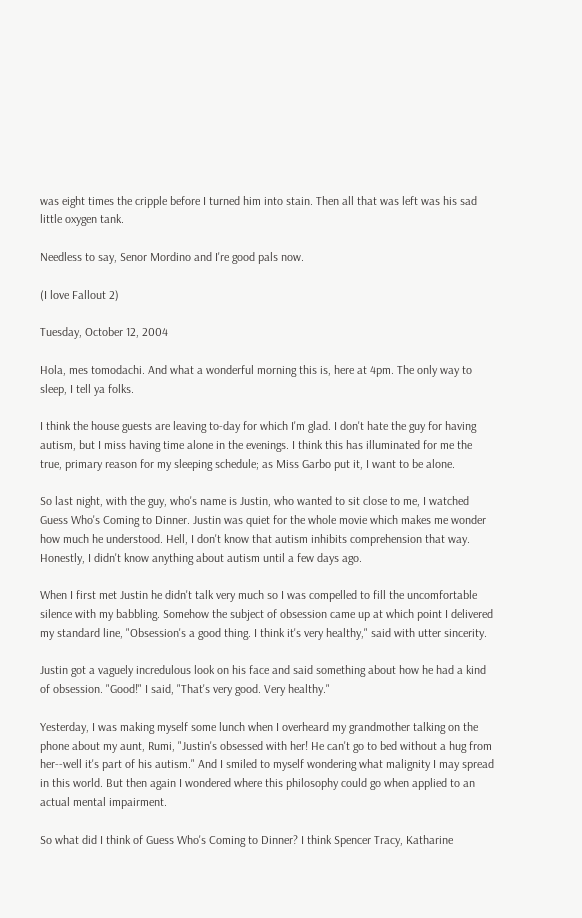was eight times the cripple before I turned him into stain. Then all that was left was his sad little oxygen tank.

Needless to say, Senor Mordino and I're good pals now.

(I love Fallout 2)

Tuesday, October 12, 2004

Hola, mes tomodachi. And what a wonderful morning this is, here at 4pm. The only way to sleep, I tell ya folks.

I think the house guests are leaving to-day for which I'm glad. I don't hate the guy for having autism, but I miss having time alone in the evenings. I think this has illuminated for me the true, primary reason for my sleeping schedule; as Miss Garbo put it, I want to be alone.

So last night, with the guy, who's name is Justin, who wanted to sit close to me, I watched Guess Who's Coming to Dinner. Justin was quiet for the whole movie which makes me wonder how much he understood. Hell, I don't know that autism inhibits comprehension that way. Honestly, I didn't know anything about autism until a few days ago.

When I first met Justin he didn't talk very much so I was compelled to fill the uncomfortable silence with my babbling. Somehow the subject of obsession came up at which point I delivered my standard line, "Obsession's a good thing. I think it's very healthy," said with utter sincerity.

Justin got a vaguely incredulous look on his face and said something about how he had a kind of obsession. "Good!" I said, "That's very good. Very healthy."

Yesterday, I was making myself some lunch when I overheard my grandmother talking on the phone about my aunt, Rumi, "Justin's obsessed with her! He can't go to bed without a hug from her--well it's part of his autism." And I smiled to myself wondering what malignity I may spread in this world. But then again I wondered where this philosophy could go when applied to an actual mental impairment.

So what did I think of Guess Who's Coming to Dinner? I think Spencer Tracy, Katharine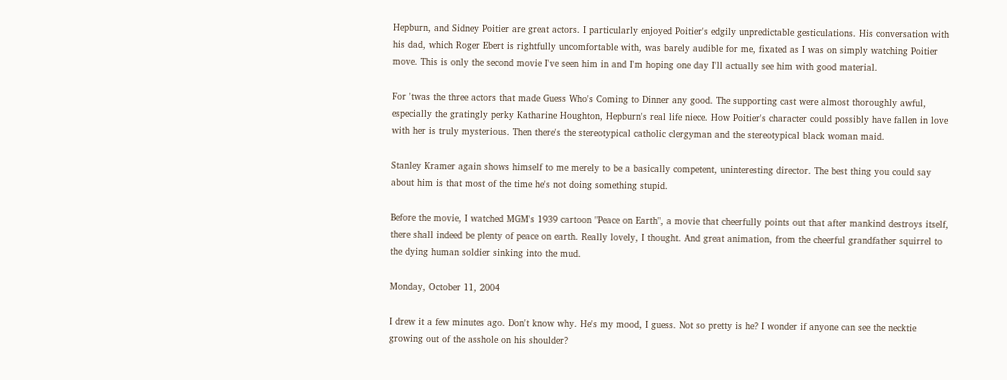Hepburn, and Sidney Poitier are great actors. I particularly enjoyed Poitier's edgily unpredictable gesticulations. His conversation with his dad, which Roger Ebert is rightfully uncomfortable with, was barely audible for me, fixated as I was on simply watching Poitier move. This is only the second movie I've seen him in and I'm hoping one day I'll actually see him with good material.

For 'twas the three actors that made Guess Who's Coming to Dinner any good. The supporting cast were almost thoroughly awful, especially the gratingly perky Katharine Houghton, Hepburn's real life niece. How Poitier's character could possibly have fallen in love with her is truly mysterious. Then there's the stereotypical catholic clergyman and the stereotypical black woman maid.

Stanley Kramer again shows himself to me merely to be a basically competent, uninteresting director. The best thing you could say about him is that most of the time he's not doing something stupid.

Before the movie, I watched MGM's 1939 cartoon "Peace on Earth", a movie that cheerfully points out that after mankind destroys itself, there shall indeed be plenty of peace on earth. Really lovely, I thought. And great animation, from the cheerful grandfather squirrel to the dying human soldier sinking into the mud.

Monday, October 11, 2004

I drew it a few minutes ago. Don't know why. He's my mood, I guess. Not so pretty is he? I wonder if anyone can see the necktie growing out of the asshole on his shoulder?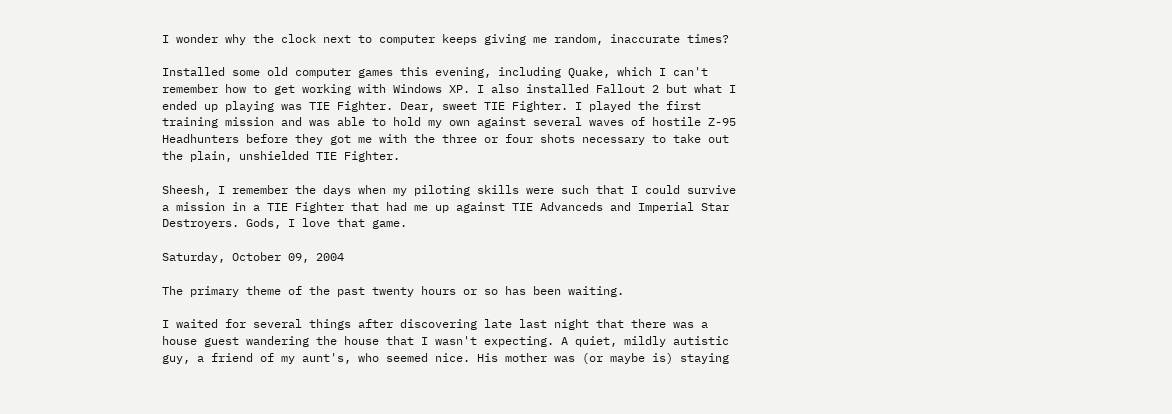I wonder why the clock next to computer keeps giving me random, inaccurate times?

Installed some old computer games this evening, including Quake, which I can't remember how to get working with Windows XP. I also installed Fallout 2 but what I ended up playing was TIE Fighter. Dear, sweet TIE Fighter. I played the first training mission and was able to hold my own against several waves of hostile Z-95 Headhunters before they got me with the three or four shots necessary to take out the plain, unshielded TIE Fighter.

Sheesh, I remember the days when my piloting skills were such that I could survive a mission in a TIE Fighter that had me up against TIE Advanceds and Imperial Star Destroyers. Gods, I love that game.

Saturday, October 09, 2004

The primary theme of the past twenty hours or so has been waiting.

I waited for several things after discovering late last night that there was a house guest wandering the house that I wasn't expecting. A quiet, mildly autistic guy, a friend of my aunt's, who seemed nice. His mother was (or maybe is) staying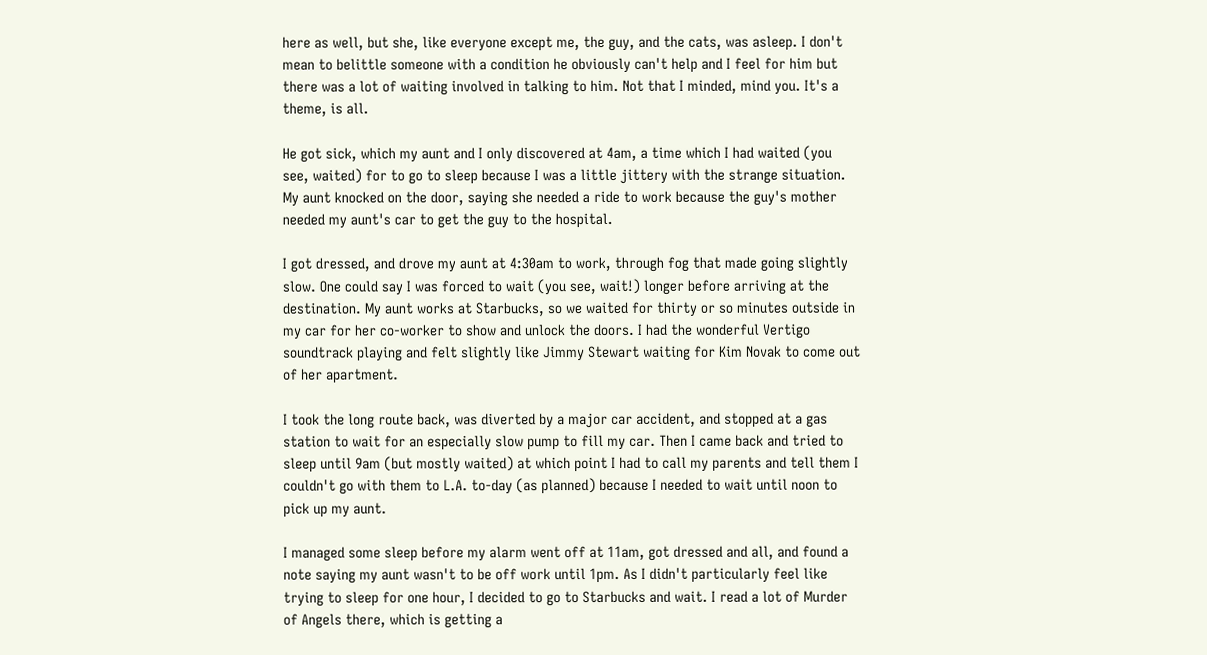here as well, but she, like everyone except me, the guy, and the cats, was asleep. I don't mean to belittle someone with a condition he obviously can't help and I feel for him but there was a lot of waiting involved in talking to him. Not that I minded, mind you. It's a theme, is all.

He got sick, which my aunt and I only discovered at 4am, a time which I had waited (you see, waited) for to go to sleep because I was a little jittery with the strange situation. My aunt knocked on the door, saying she needed a ride to work because the guy's mother needed my aunt's car to get the guy to the hospital.

I got dressed, and drove my aunt at 4:30am to work, through fog that made going slightly slow. One could say I was forced to wait (you see, wait!) longer before arriving at the destination. My aunt works at Starbucks, so we waited for thirty or so minutes outside in my car for her co-worker to show and unlock the doors. I had the wonderful Vertigo soundtrack playing and felt slightly like Jimmy Stewart waiting for Kim Novak to come out of her apartment.

I took the long route back, was diverted by a major car accident, and stopped at a gas station to wait for an especially slow pump to fill my car. Then I came back and tried to sleep until 9am (but mostly waited) at which point I had to call my parents and tell them I couldn't go with them to L.A. to-day (as planned) because I needed to wait until noon to pick up my aunt.

I managed some sleep before my alarm went off at 11am, got dressed and all, and found a note saying my aunt wasn't to be off work until 1pm. As I didn't particularly feel like trying to sleep for one hour, I decided to go to Starbucks and wait. I read a lot of Murder of Angels there, which is getting a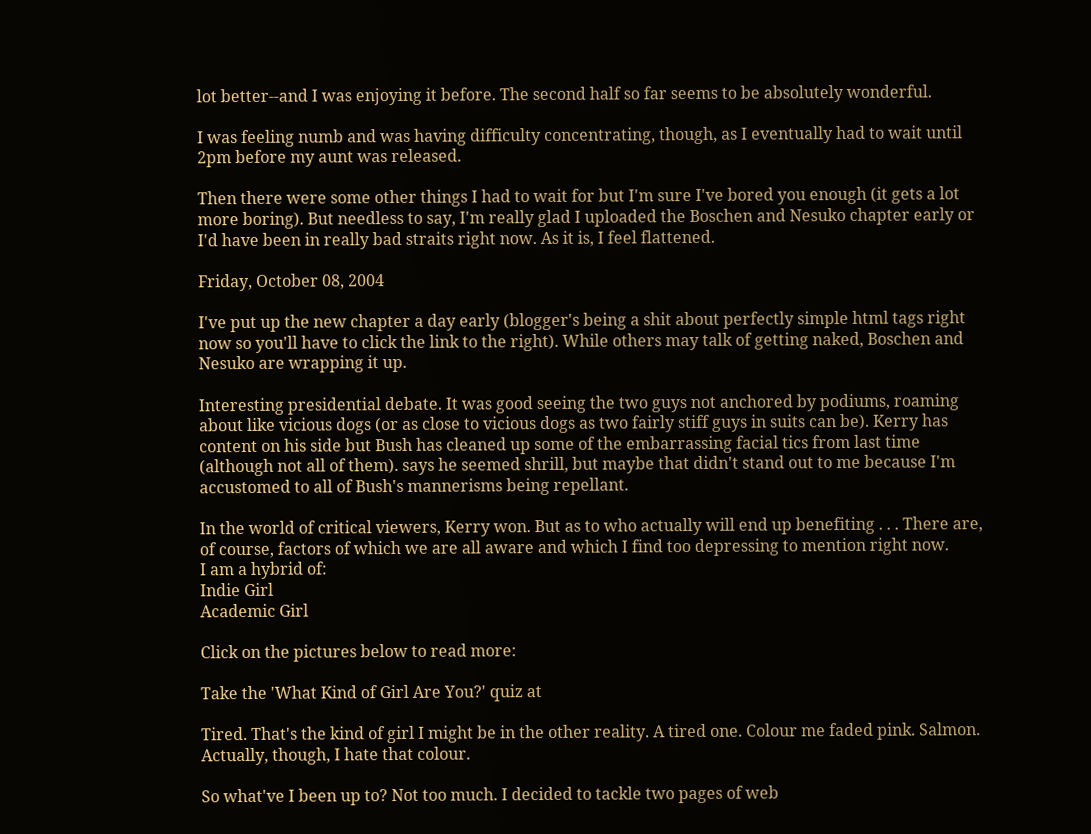lot better--and I was enjoying it before. The second half so far seems to be absolutely wonderful.

I was feeling numb and was having difficulty concentrating, though, as I eventually had to wait until 2pm before my aunt was released.

Then there were some other things I had to wait for but I'm sure I've bored you enough (it gets a lot more boring). But needless to say, I'm really glad I uploaded the Boschen and Nesuko chapter early or I'd have been in really bad straits right now. As it is, I feel flattened.

Friday, October 08, 2004

I've put up the new chapter a day early (blogger's being a shit about perfectly simple html tags right now so you'll have to click the link to the right). While others may talk of getting naked, Boschen and Nesuko are wrapping it up.

Interesting presidential debate. It was good seeing the two guys not anchored by podiums, roaming about like vicious dogs (or as close to vicious dogs as two fairly stiff guys in suits can be). Kerry has content on his side but Bush has cleaned up some of the embarrassing facial tics from last time (although not all of them). says he seemed shrill, but maybe that didn't stand out to me because I'm accustomed to all of Bush's mannerisms being repellant.

In the world of critical viewers, Kerry won. But as to who actually will end up benefiting . . . There are, of course, factors of which we are all aware and which I find too depressing to mention right now.
I am a hybrid of:
Indie Girl
Academic Girl

Click on the pictures below to read more:

Take the 'What Kind of Girl Are You?' quiz at

Tired. That's the kind of girl I might be in the other reality. A tired one. Colour me faded pink. Salmon. Actually, though, I hate that colour.

So what've I been up to? Not too much. I decided to tackle two pages of web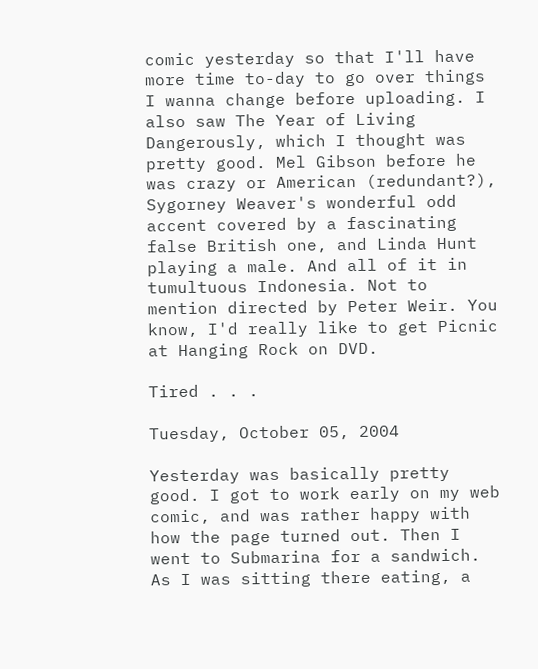comic yesterday so that I'll have more time to-day to go over things I wanna change before uploading. I also saw The Year of Living Dangerously, which I thought was pretty good. Mel Gibson before he was crazy or American (redundant?), Sygorney Weaver's wonderful odd accent covered by a fascinating false British one, and Linda Hunt playing a male. And all of it in tumultuous Indonesia. Not to mention directed by Peter Weir. You know, I'd really like to get Picnic at Hanging Rock on DVD.

Tired . . .

Tuesday, October 05, 2004

Yesterday was basically pretty good. I got to work early on my web comic, and was rather happy with how the page turned out. Then I went to Submarina for a sandwich. As I was sitting there eating, a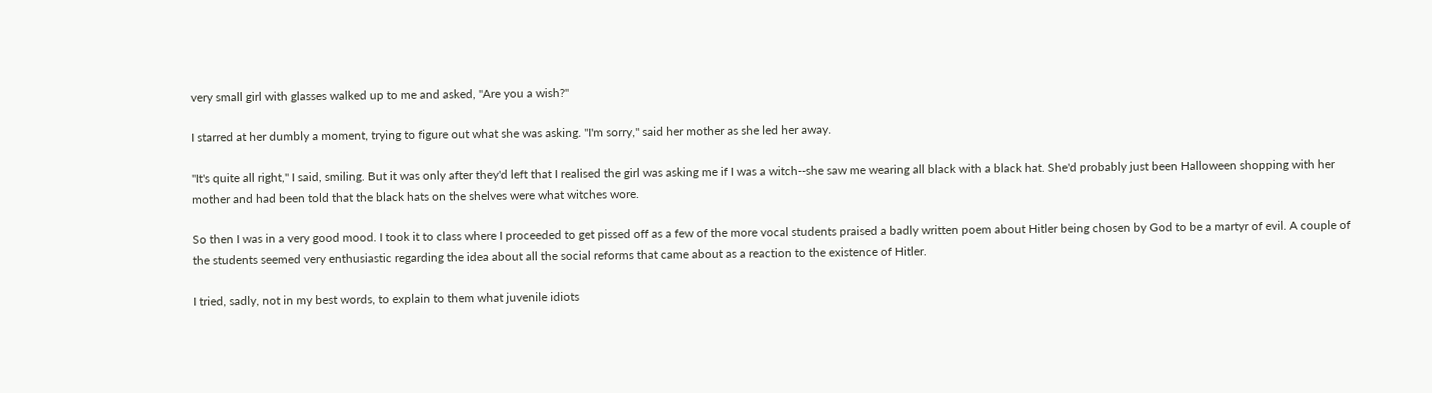very small girl with glasses walked up to me and asked, "Are you a wish?"

I starred at her dumbly a moment, trying to figure out what she was asking. "I'm sorry," said her mother as she led her away.

"It's quite all right," I said, smiling. But it was only after they'd left that I realised the girl was asking me if I was a witch--she saw me wearing all black with a black hat. She'd probably just been Halloween shopping with her mother and had been told that the black hats on the shelves were what witches wore.

So then I was in a very good mood. I took it to class where I proceeded to get pissed off as a few of the more vocal students praised a badly written poem about Hitler being chosen by God to be a martyr of evil. A couple of the students seemed very enthusiastic regarding the idea about all the social reforms that came about as a reaction to the existence of Hitler.

I tried, sadly, not in my best words, to explain to them what juvenile idiots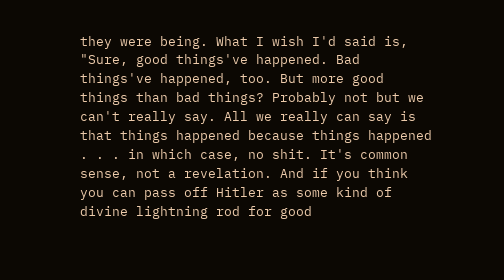they were being. What I wish I'd said is, "Sure, good things've happened. Bad things've happened, too. But more good things than bad things? Probably not but we can't really say. All we really can say is that things happened because things happened . . . in which case, no shit. It's common sense, not a revelation. And if you think you can pass off Hitler as some kind of divine lightning rod for good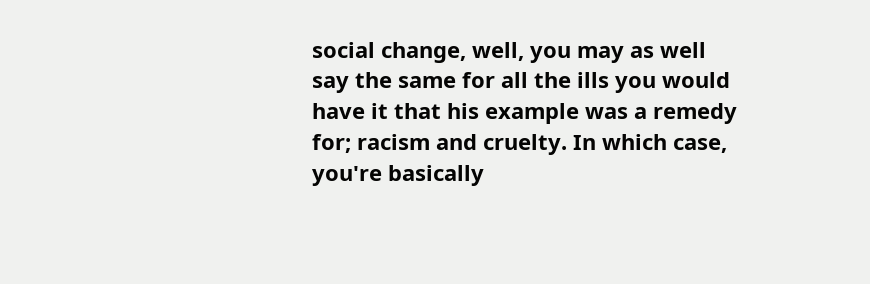social change, well, you may as well say the same for all the ills you would have it that his example was a remedy for; racism and cruelty. In which case, you're basically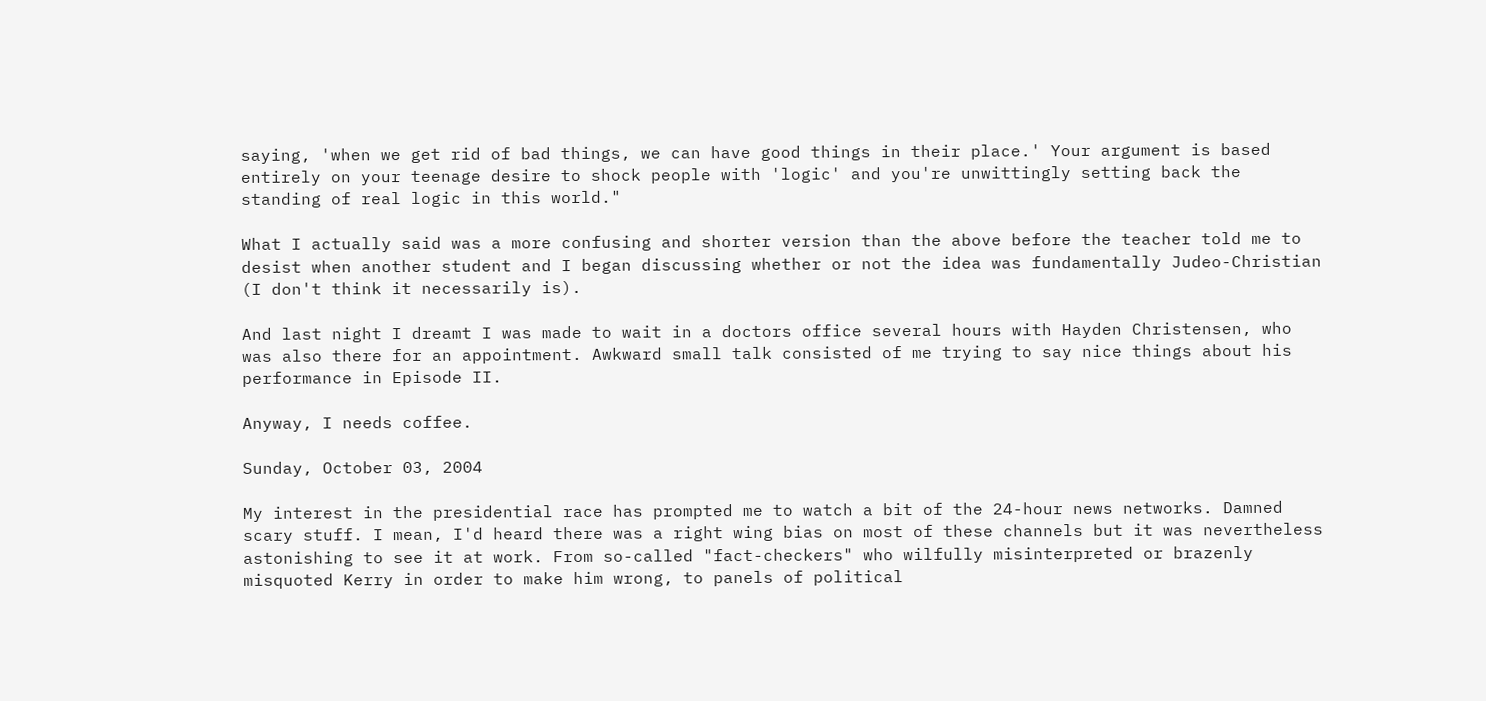saying, 'when we get rid of bad things, we can have good things in their place.' Your argument is based entirely on your teenage desire to shock people with 'logic' and you're unwittingly setting back the standing of real logic in this world."

What I actually said was a more confusing and shorter version than the above before the teacher told me to desist when another student and I began discussing whether or not the idea was fundamentally Judeo-Christian (I don't think it necessarily is).

And last night I dreamt I was made to wait in a doctors office several hours with Hayden Christensen, who was also there for an appointment. Awkward small talk consisted of me trying to say nice things about his performance in Episode II.

Anyway, I needs coffee.

Sunday, October 03, 2004

My interest in the presidential race has prompted me to watch a bit of the 24-hour news networks. Damned scary stuff. I mean, I'd heard there was a right wing bias on most of these channels but it was nevertheless astonishing to see it at work. From so-called "fact-checkers" who wilfully misinterpreted or brazenly misquoted Kerry in order to make him wrong, to panels of political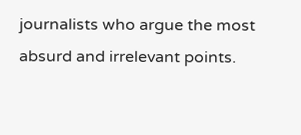journalists who argue the most absurd and irrelevant points.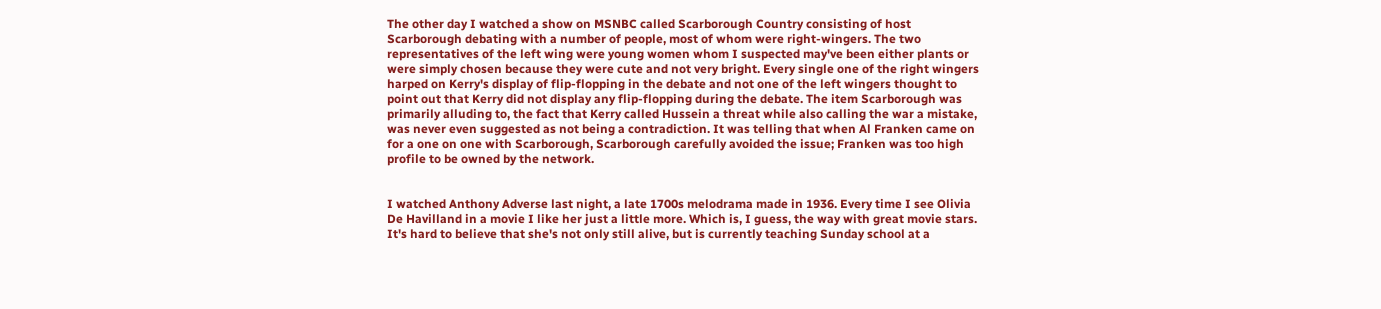The other day I watched a show on MSNBC called Scarborough Country consisting of host Scarborough debating with a number of people, most of whom were right-wingers. The two representatives of the left wing were young women whom I suspected may've been either plants or were simply chosen because they were cute and not very bright. Every single one of the right wingers harped on Kerry's display of flip-flopping in the debate and not one of the left wingers thought to point out that Kerry did not display any flip-flopping during the debate. The item Scarborough was primarily alluding to, the fact that Kerry called Hussein a threat while also calling the war a mistake, was never even suggested as not being a contradiction. It was telling that when Al Franken came on for a one on one with Scarborough, Scarborough carefully avoided the issue; Franken was too high profile to be owned by the network.


I watched Anthony Adverse last night, a late 1700s melodrama made in 1936. Every time I see Olivia De Havilland in a movie I like her just a little more. Which is, I guess, the way with great movie stars. It's hard to believe that she's not only still alive, but is currently teaching Sunday school at a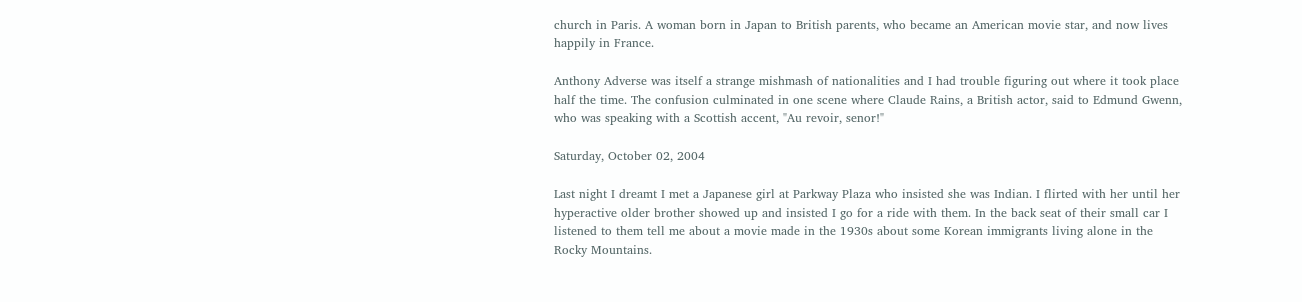church in Paris. A woman born in Japan to British parents, who became an American movie star, and now lives happily in France.

Anthony Adverse was itself a strange mishmash of nationalities and I had trouble figuring out where it took place half the time. The confusion culminated in one scene where Claude Rains, a British actor, said to Edmund Gwenn, who was speaking with a Scottish accent, "Au revoir, senor!"

Saturday, October 02, 2004

Last night I dreamt I met a Japanese girl at Parkway Plaza who insisted she was Indian. I flirted with her until her hyperactive older brother showed up and insisted I go for a ride with them. In the back seat of their small car I listened to them tell me about a movie made in the 1930s about some Korean immigrants living alone in the Rocky Mountains.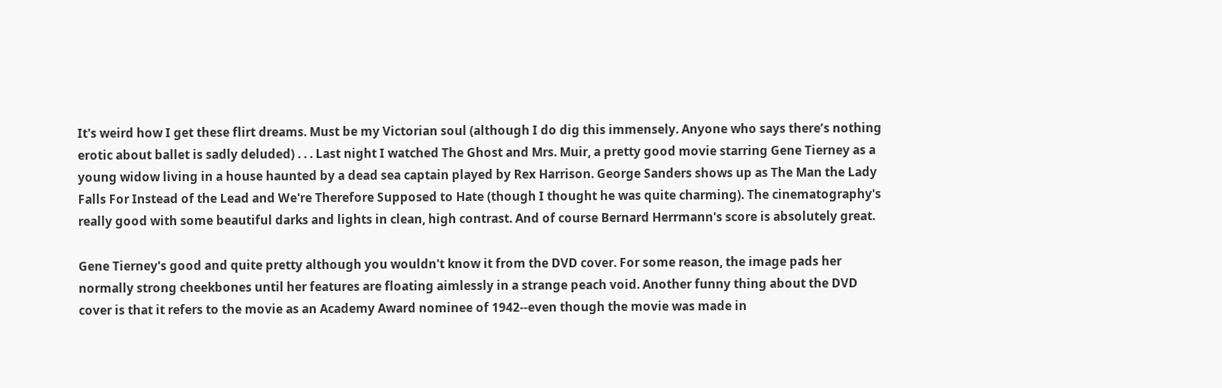It's weird how I get these flirt dreams. Must be my Victorian soul (although I do dig this immensely. Anyone who says there’s nothing erotic about ballet is sadly deluded) . . . Last night I watched The Ghost and Mrs. Muir, a pretty good movie starring Gene Tierney as a young widow living in a house haunted by a dead sea captain played by Rex Harrison. George Sanders shows up as The Man the Lady Falls For Instead of the Lead and We're Therefore Supposed to Hate (though I thought he was quite charming). The cinematography's really good with some beautiful darks and lights in clean, high contrast. And of course Bernard Herrmann's score is absolutely great.

Gene Tierney's good and quite pretty although you wouldn't know it from the DVD cover. For some reason, the image pads her normally strong cheekbones until her features are floating aimlessly in a strange peach void. Another funny thing about the DVD cover is that it refers to the movie as an Academy Award nominee of 1942--even though the movie was made in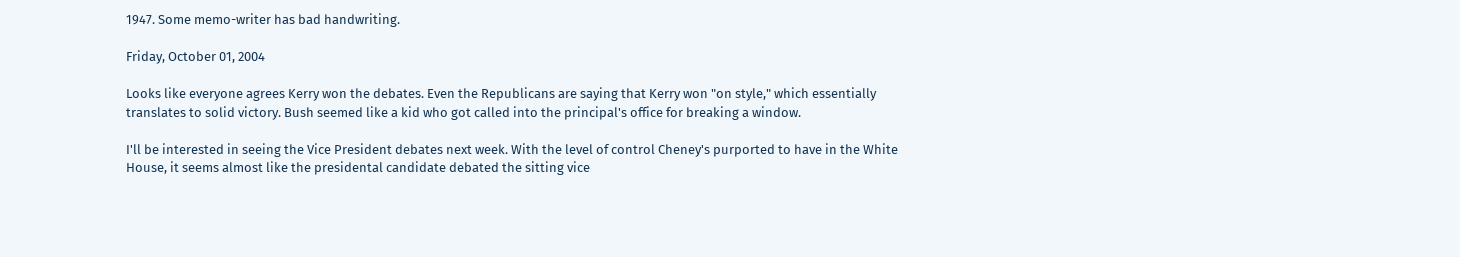1947. Some memo-writer has bad handwriting.

Friday, October 01, 2004

Looks like everyone agrees Kerry won the debates. Even the Republicans are saying that Kerry won "on style," which essentially translates to solid victory. Bush seemed like a kid who got called into the principal's office for breaking a window.

I'll be interested in seeing the Vice President debates next week. With the level of control Cheney's purported to have in the White House, it seems almost like the presidental candidate debated the sitting vice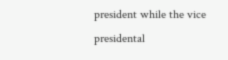president while the vice presidental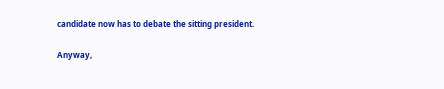candidate now has to debate the sitting president.

Anyway,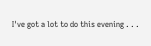I've got a lot to do this evening . . .